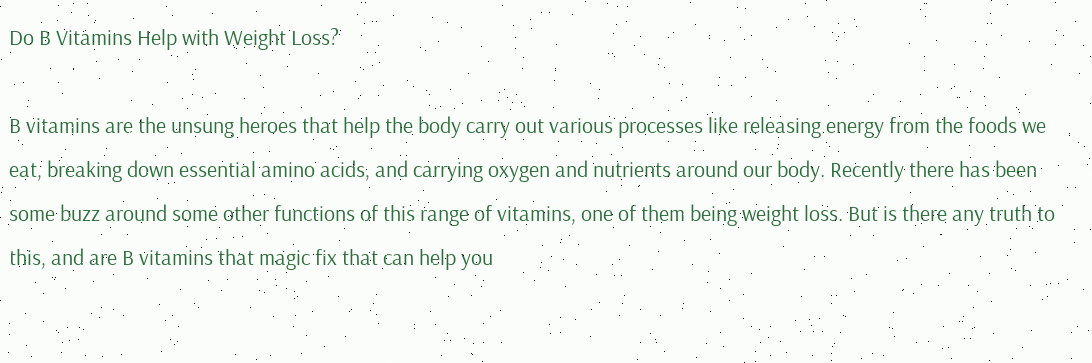Do B Vitamins Help with Weight Loss?

B vitamins are the unsung heroes that help the body carry out various processes like releasing energy from the foods we eat, breaking down essential amino acids, and carrying oxygen and nutrients around our body. Recently there has been some buzz around some other functions of this range of vitamins, one of them being weight loss. But is there any truth to this, and are B vitamins that magic fix that can help you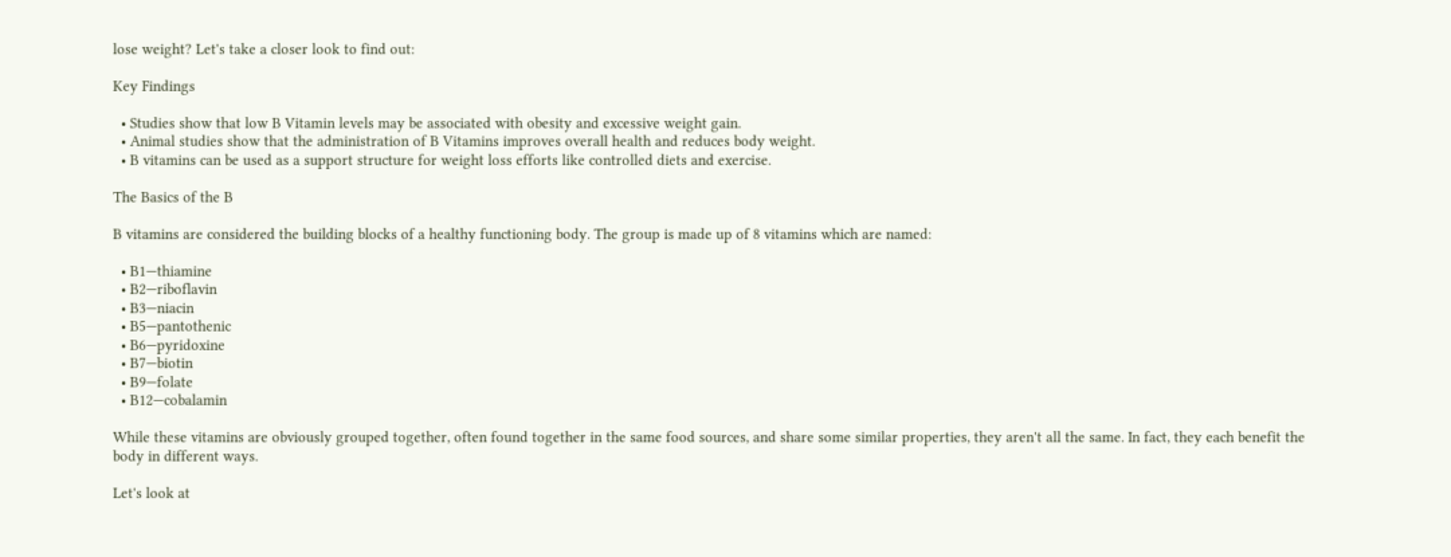lose weight? Let's take a closer look to find out:

Key Findings

  • Studies show that low B Vitamin levels may be associated with obesity and excessive weight gain.
  • Animal studies show that the administration of B Vitamins improves overall health and reduces body weight.
  • B vitamins can be used as a support structure for weight loss efforts like controlled diets and exercise.

The Basics of the B

B vitamins are considered the building blocks of a healthy functioning body. The group is made up of 8 vitamins which are named:

  • B1—thiamine
  • B2—riboflavin
  • B3—niacin
  • B5—pantothenic
  • B6—pyridoxine
  • B7—biotin
  • B9—folate
  • B12—cobalamin

While these vitamins are obviously grouped together, often found together in the same food sources, and share some similar properties, they aren't all the same. In fact, they each benefit the body in different ways.

Let's look at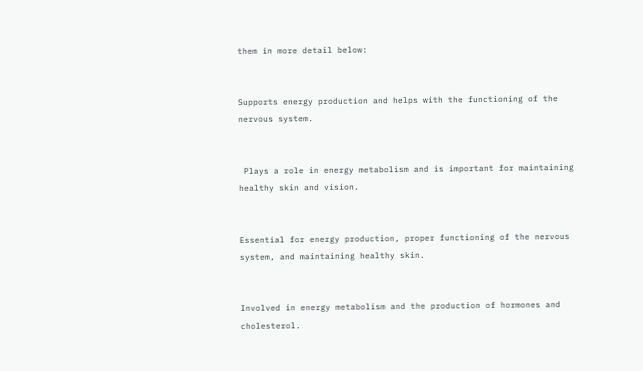them in more detail below:


Supports energy production and helps with the functioning of the nervous system.


 Plays a role in energy metabolism and is important for maintaining healthy skin and vision.


Essential for energy production, proper functioning of the nervous system, and maintaining healthy skin.


Involved in energy metabolism and the production of hormones and cholesterol.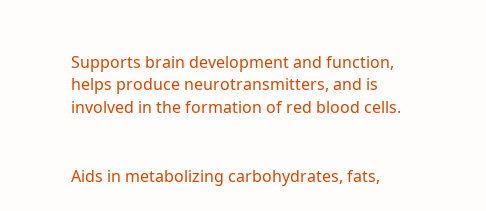Supports brain development and function, helps produce neurotransmitters, and is involved in the formation of red blood cells.


Aids in metabolizing carbohydrates, fats,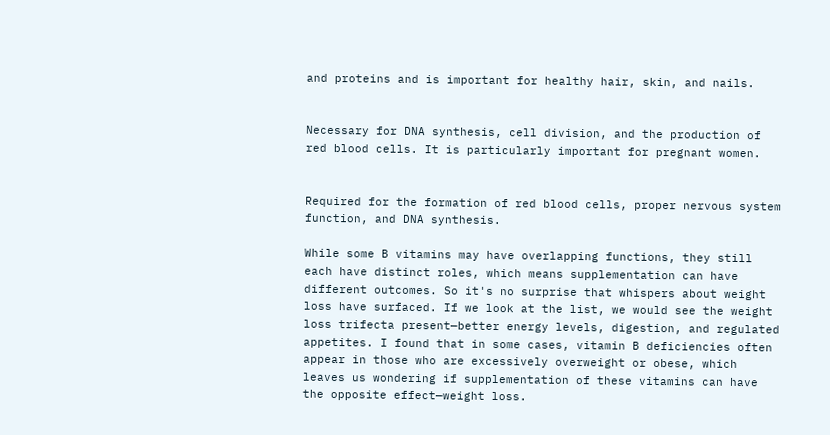and proteins and is important for healthy hair, skin, and nails.


Necessary for DNA synthesis, cell division, and the production of red blood cells. It is particularly important for pregnant women.


Required for the formation of red blood cells, proper nervous system function, and DNA synthesis.

While some B vitamins may have overlapping functions, they still each have distinct roles, which means supplementation can have different outcomes. So it's no surprise that whispers about weight loss have surfaced. If we look at the list, we would see the weight loss trifecta present—better energy levels, digestion, and regulated appetites. I found that in some cases, vitamin B deficiencies often appear in those who are excessively overweight or obese, which leaves us wondering if supplementation of these vitamins can have the opposite effect—weight loss.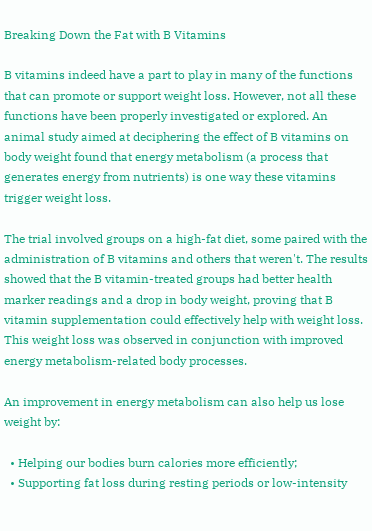Breaking Down the Fat with B Vitamins

B vitamins indeed have a part to play in many of the functions that can promote or support weight loss. However, not all these functions have been properly investigated or explored. An animal study aimed at deciphering the effect of B vitamins on body weight found that energy metabolism (a process that generates energy from nutrients) is one way these vitamins trigger weight loss.

The trial involved groups on a high-fat diet, some paired with the administration of B vitamins and others that weren't. The results showed that the B vitamin-treated groups had better health marker readings and a drop in body weight, proving that B vitamin supplementation could effectively help with weight loss. This weight loss was observed in conjunction with improved energy metabolism-related body processes.

An improvement in energy metabolism can also help us lose weight by:

  • Helping our bodies burn calories more efficiently;
  • Supporting fat loss during resting periods or low-intensity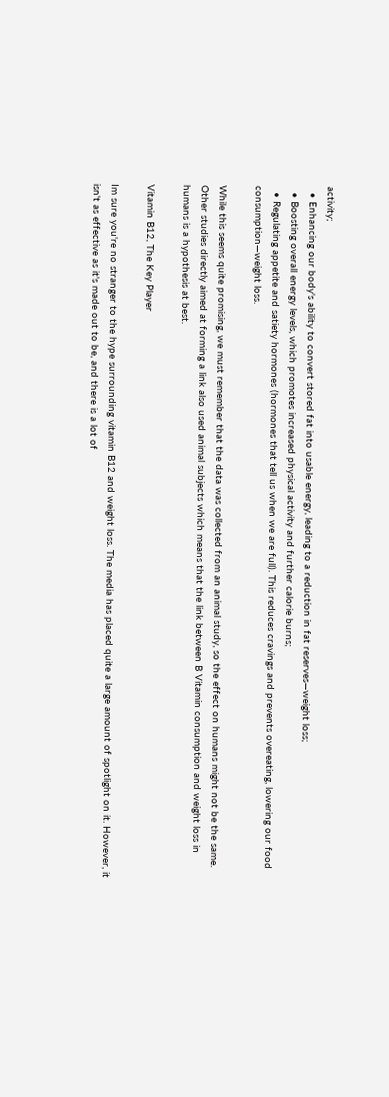activity;
  • Enhancing our body's ability to convert stored fat into usable energy, leading to a reduction in fat reserves—weight loss;
  • Boosting overall energy levels, which promotes increased physical activity and further calorie burns;
  • Regulating appetite and satiety hormones (hormones that tell us when we are full). This reduces cravings and prevents overeating, lowering our food consumption—weight loss.

While this seems quite promising, we must remember that the data was collected from an animal study, so the effect on humans might not be the same. Other studies directly aimed at forming a link also used animal subjects which means that the link between B Vitamin consumption and weight loss in humans is a hypothesis at best.

Vitamin B12, The Key Player

Im sure you're no stranger to the hype surrounding vitamin B12 and weight loss. The media has placed quite a large amount of spotlight on it. However, it isn't as effective as it's made out to be, and there is a lot of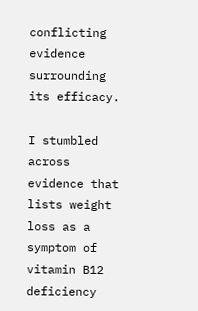conflicting evidence surrounding its efficacy.

I stumbled across evidence that lists weight loss as a symptom of vitamin B12 deficiency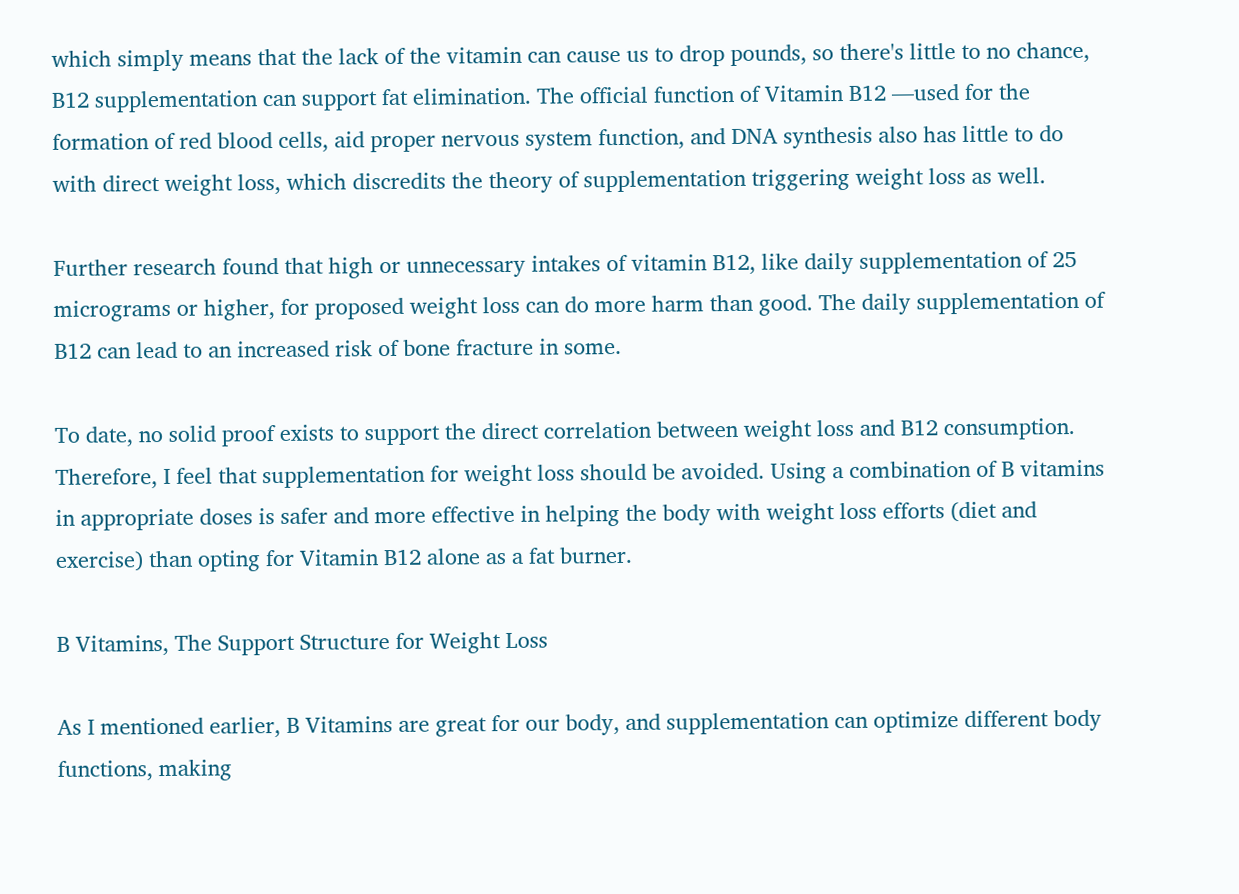which simply means that the lack of the vitamin can cause us to drop pounds, so there's little to no chance, B12 supplementation can support fat elimination. The official function of Vitamin B12 —used for the formation of red blood cells, aid proper nervous system function, and DNA synthesis also has little to do with direct weight loss, which discredits the theory of supplementation triggering weight loss as well.

Further research found that high or unnecessary intakes of vitamin B12, like daily supplementation of 25 micrograms or higher, for proposed weight loss can do more harm than good. The daily supplementation of B12 can lead to an increased risk of bone fracture in some.

To date, no solid proof exists to support the direct correlation between weight loss and B12 consumption. Therefore, I feel that supplementation for weight loss should be avoided. Using a combination of B vitamins in appropriate doses is safer and more effective in helping the body with weight loss efforts (diet and exercise) than opting for Vitamin B12 alone as a fat burner.

B Vitamins, The Support Structure for Weight Loss

As I mentioned earlier, B Vitamins are great for our body, and supplementation can optimize different body functions, making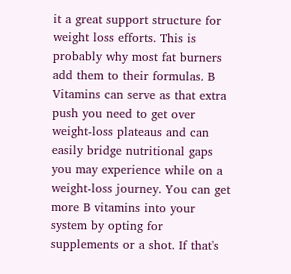it a great support structure for weight loss efforts. This is probably why most fat burners add them to their formulas. B Vitamins can serve as that extra push you need to get over weight-loss plateaus and can easily bridge nutritional gaps you may experience while on a weight-loss journey. You can get more B vitamins into your system by opting for supplements or a shot. If that's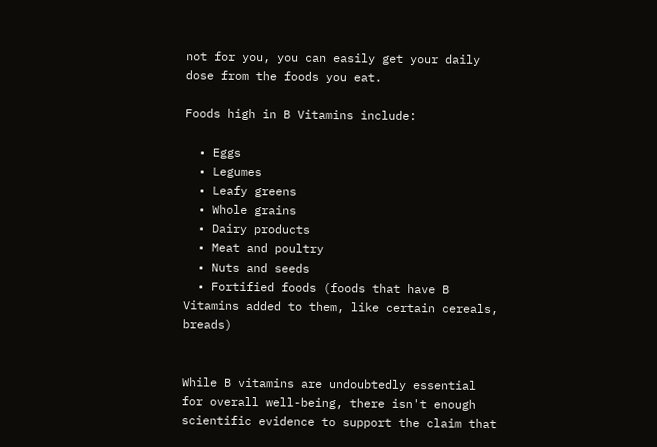not for you, you can easily get your daily dose from the foods you eat.

Foods high in B Vitamins include:

  • Eggs
  • Legumes
  • Leafy greens
  • Whole grains
  • Dairy products
  • Meat and poultry
  • Nuts and seeds
  • Fortified foods (foods that have B Vitamins added to them, like certain cereals, breads)


While B vitamins are undoubtedly essential for overall well-being, there isn't enough scientific evidence to support the claim that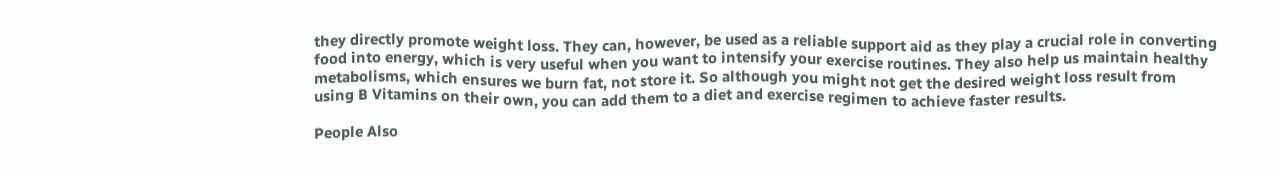they directly promote weight loss. They can, however, be used as a reliable support aid as they play a crucial role in converting food into energy, which is very useful when you want to intensify your exercise routines. They also help us maintain healthy metabolisms, which ensures we burn fat, not store it. So although you might not get the desired weight loss result from using B Vitamins on their own, you can add them to a diet and exercise regimen to achieve faster results.

People Also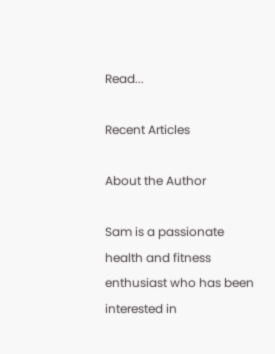Read...

Recent Articles

About the Author

Sam is a passionate health and fitness enthusiast who has been interested in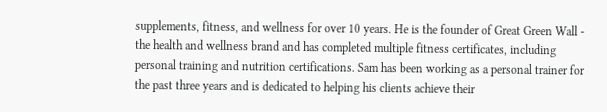supplements, fitness, and wellness for over 10 years. He is the founder of Great Green Wall - the health and wellness brand and has completed multiple fitness certificates, including personal training and nutrition certifications. Sam has been working as a personal trainer for the past three years and is dedicated to helping his clients achieve their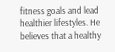fitness goals and lead healthier lifestyles. He believes that a healthy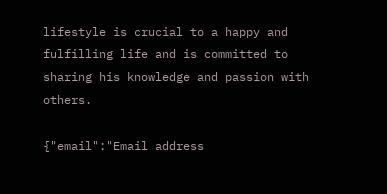lifestyle is crucial to a happy and fulfilling life and is committed to sharing his knowledge and passion with others.

{"email":"Email address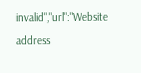invalid","url":"Website address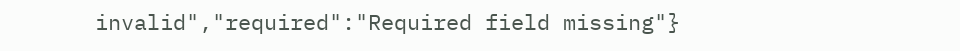invalid","required":"Required field missing"}